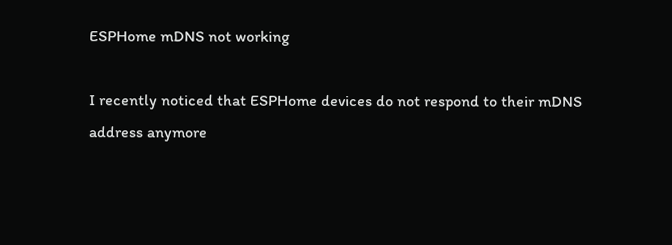ESPHome mDNS not working

I recently noticed that ESPHome devices do not respond to their mDNS address anymore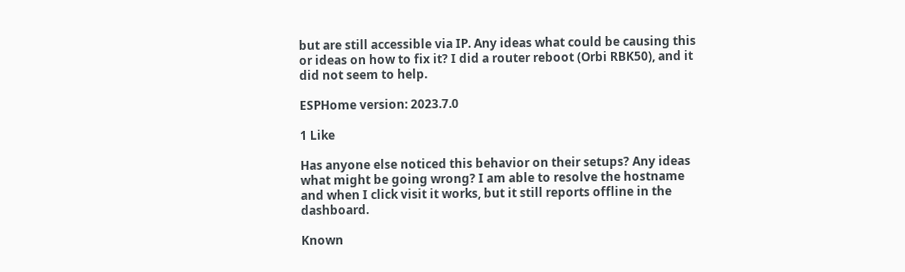but are still accessible via IP. Any ideas what could be causing this or ideas on how to fix it? I did a router reboot (Orbi RBK50), and it did not seem to help.

ESPHome version: 2023.7.0

1 Like

Has anyone else noticed this behavior on their setups? Any ideas what might be going wrong? I am able to resolve the hostname and when I click visit it works, but it still reports offline in the dashboard.

Known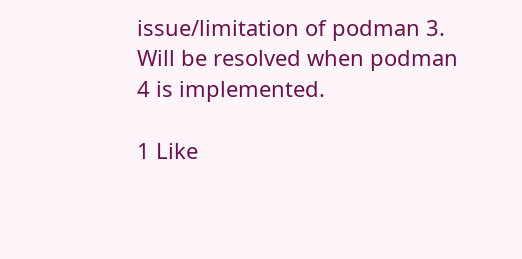issue/limitation of podman 3. Will be resolved when podman 4 is implemented.

1 Like